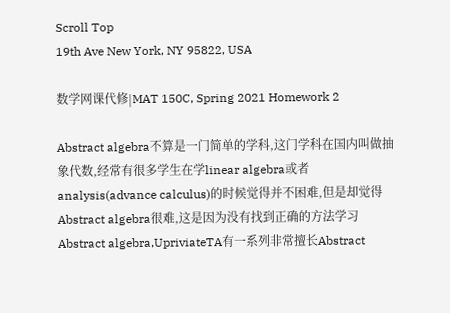Scroll Top
19th Ave New York, NY 95822, USA

数学网课代修|MAT 150C, Spring 2021 Homework 2

Abstract algebra不算是一门简单的学科,这门学科在国内叫做抽象代数,经常有很多学生在学linear algebra或者analysis(advance calculus)的时候觉得并不困难,但是却觉得Abstract algebra很难,这是因为没有找到正确的方法学习Abstract algebra,UpriviateTA有一系列非常擅长Abstract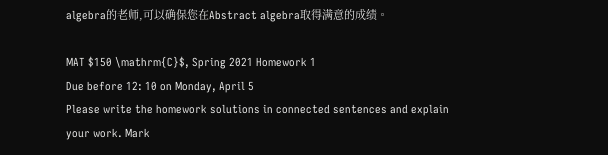algebra的老师,可以确保您在Abstract algebra取得满意的成绩。

MAT $150 \mathrm{C}$, Spring 2021 Homework 1
Due before 12: 10 on Monday, April 5
Please write the homework solutions in connected sentences and explain your work. Mark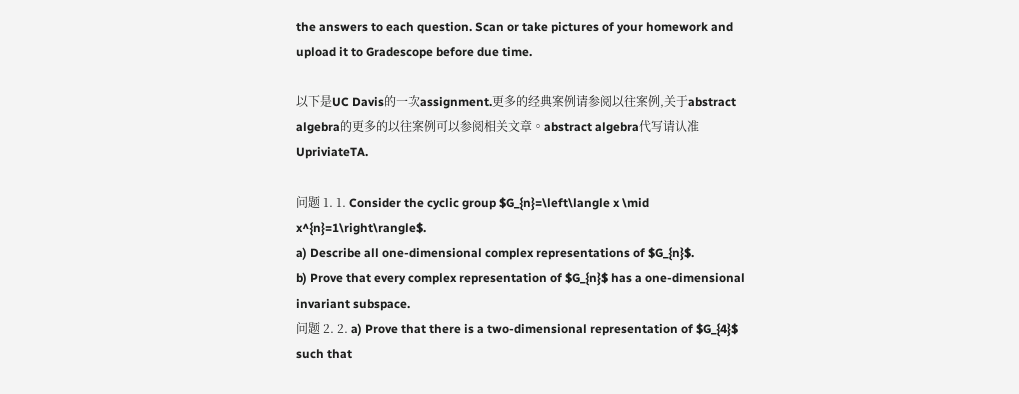the answers to each question. Scan or take pictures of your homework and upload it to Gradescope before due time.

以下是UC Davis的一次assignment.更多的经典案例请参阅以往案例,关于abstract algebra的更多的以往案例可以参阅相关文章。abstract algebra代写请认准UpriviateTA.

问题 1. 1. Consider the cyclic group $G_{n}=\left\langle x \mid x^{n}=1\right\rangle$.
a) Describe all one-dimensional complex representations of $G_{n}$.
b) Prove that every complex representation of $G_{n}$ has a one-dimensional invariant subspace.
问题 2. 2. a) Prove that there is a two-dimensional representation of $G_{4}$ such that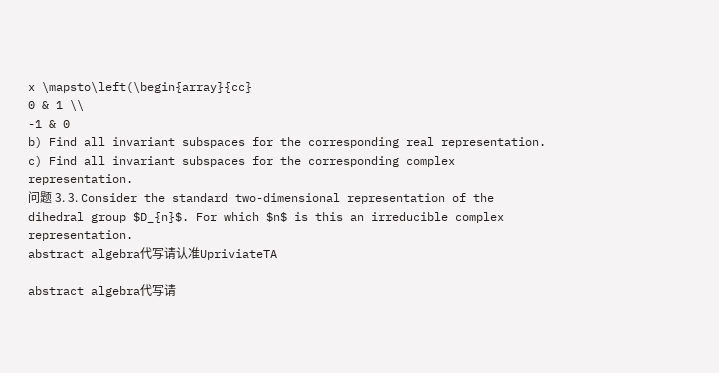x \mapsto\left(\begin{array}{cc}
0 & 1 \\
-1 & 0
b) Find all invariant subspaces for the corresponding real representation.
c) Find all invariant subspaces for the corresponding complex representation.
问题 3. 3. Consider the standard two-dimensional representation of the dihedral group $D_{n}$. For which $n$ is this an irreducible complex representation.
abstract algebra代写请认准UpriviateTA

abstract algebra代写请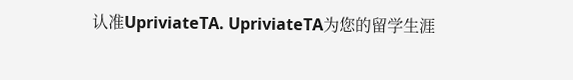认准UpriviateTA. UpriviateTA为您的留学生涯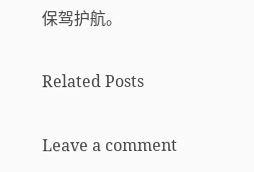保驾护航。

Related Posts

Leave a comment